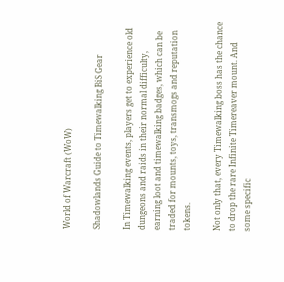World of Warcraft (WoW)

Shadowlands Guide to Timewalking BiS Gear

In Timewalking events, players get to experience old dungeons and raids in their normal difficulty, earning loot and timewalking badges, which can be traded for mounts, toys, transmogs and reputation tokens.

Not only that, every Timewalking boss has the chance to drop the rare Infinite Timereaver mount. And some specific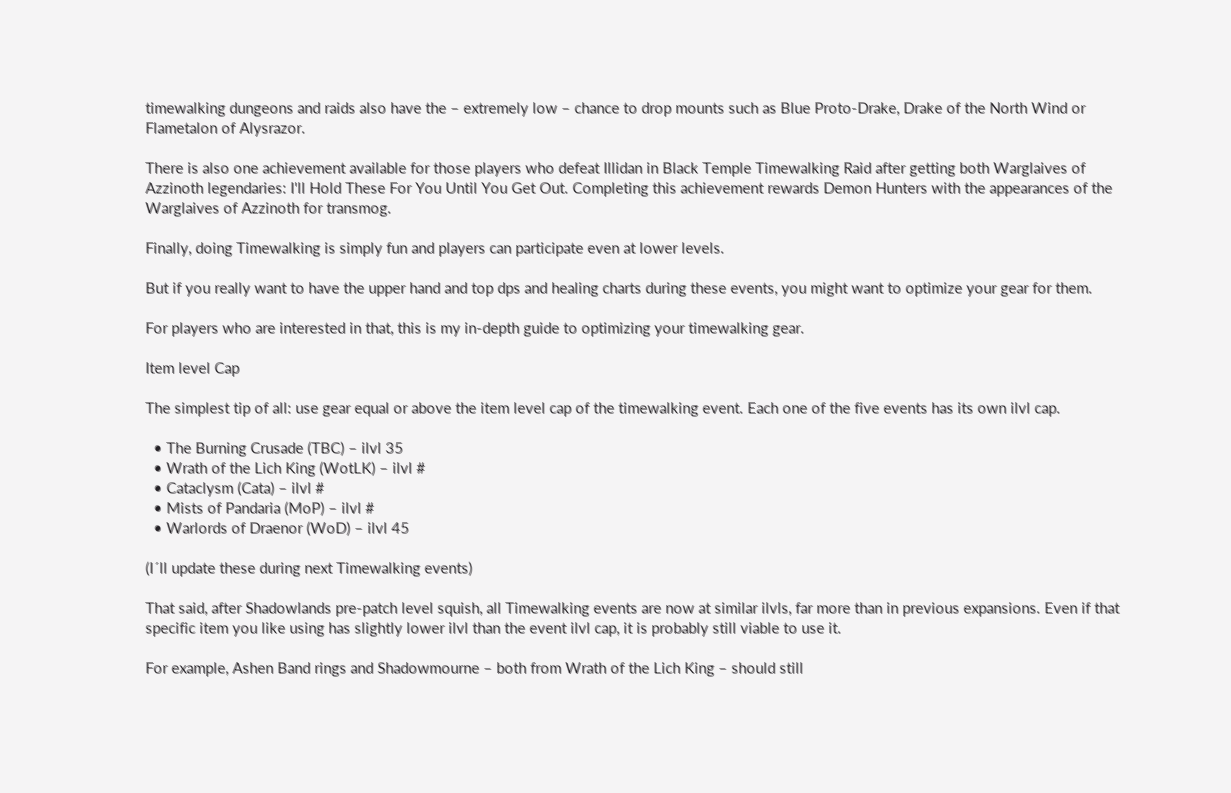timewalking dungeons and raids also have the – extremely low – chance to drop mounts such as Blue Proto-Drake, Drake of the North Wind or Flametalon of Alysrazor.

There is also one achievement available for those players who defeat Illidan in Black Temple Timewalking Raid after getting both Warglaives of Azzinoth legendaries: I'll Hold These For You Until You Get Out. Completing this achievement rewards Demon Hunters with the appearances of the Warglaives of Azzinoth for transmog.

Finally, doing Timewalking is simply fun and players can participate even at lower levels.

But if you really want to have the upper hand and top dps and healing charts during these events, you might want to optimize your gear for them.

For players who are interested in that, this is my in-depth guide to optimizing your timewalking gear.

Item level Cap

The simplest tip of all: use gear equal or above the item level cap of the timewalking event. Each one of the five events has its own ilvl cap.

  • The Burning Crusade (TBC) – ilvl 35
  • Wrath of the Lich King (WotLK) – ilvl #
  • Cataclysm (Cata) – ilvl #
  • Mists of Pandaria (MoP) – ilvl #
  • Warlords of Draenor (WoD) – ilvl 45

(I´ll update these during next Timewalking events)

That said, after Shadowlands pre-patch level squish, all Timewalking events are now at similar ilvls, far more than in previous expansions. Even if that specific item you like using has slightly lower ilvl than the event ilvl cap, it is probably still viable to use it.

For example, Ashen Band rings and Shadowmourne – both from Wrath of the Lich King – should still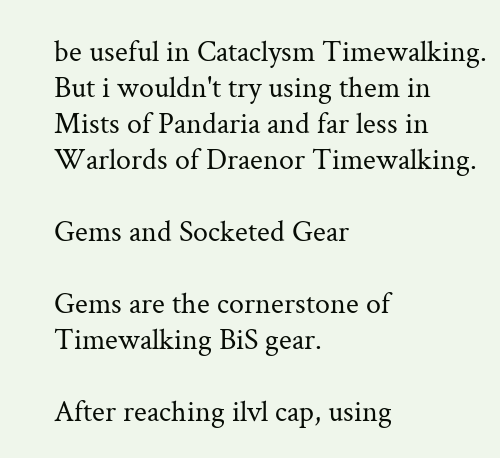be useful in Cataclysm Timewalking. But i wouldn't try using them in Mists of Pandaria and far less in Warlords of Draenor Timewalking.

Gems and Socketed Gear

Gems are the cornerstone of Timewalking BiS gear.

After reaching ilvl cap, using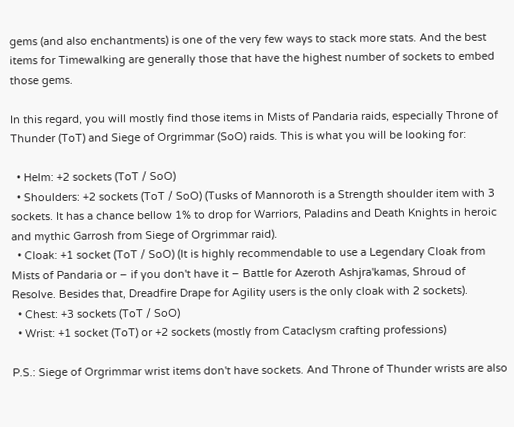gems (and also enchantments) is one of the very few ways to stack more stats. And the best items for Timewalking are generally those that have the highest number of sockets to embed those gems.

In this regard, you will mostly find those items in Mists of Pandaria raids, especially Throne of Thunder (ToT) and Siege of Orgrimmar (SoO) raids. This is what you will be looking for:

  • Helm: +2 sockets (ToT / SoO)
  • Shoulders: +2 sockets (ToT / SoO) (Tusks of Mannoroth is a Strength shoulder item with 3 sockets. It has a chance bellow 1% to drop for Warriors, Paladins and Death Knights in heroic and mythic Garrosh from Siege of Orgrimmar raid).
  • Cloak: +1 socket (ToT / SoO) (It is highly recommendable to use a Legendary Cloak from Mists of Pandaria or – if you don't have it – Battle for Azeroth Ashjra'kamas, Shroud of Resolve. Besides that, Dreadfire Drape for Agility users is the only cloak with 2 sockets).
  • Chest: +3 sockets (ToT / SoO)
  • Wrist: +1 socket (ToT) or +2 sockets (mostly from Cataclysm crafting professions)

P.S.: Siege of Orgrimmar wrist items don't have sockets. And Throne of Thunder wrists are also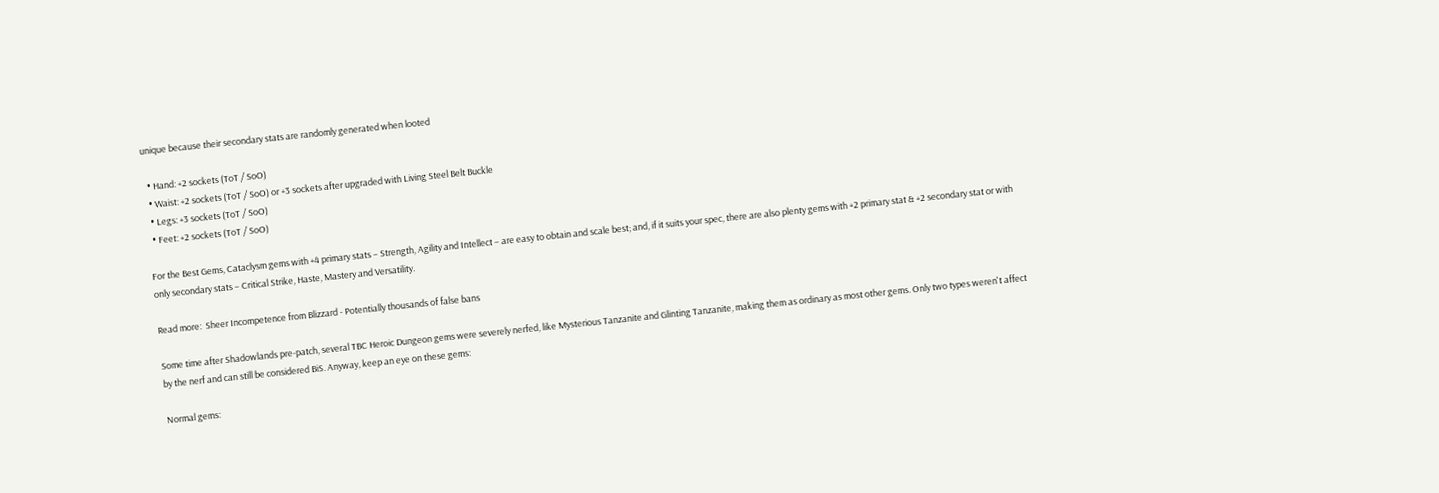unique because their secondary stats are randomly generated when looted

  • Hand: +2 sockets (ToT / SoO)
  • Waist: +2 sockets (ToT / SoO) or +3 sockets after upgraded with Living Steel Belt Buckle
  • Legs: +3 sockets (ToT / SoO)
  • Feet: +2 sockets (ToT / SoO)

For the Best Gems, Cataclysm gems with +4 primary stats – Strength, Agility and Intellect – are easy to obtain and scale best; and, if it suits your spec, there are also plenty gems with +2 primary stat & +2 secondary stat or with only secondary stats – Critical Strike, Haste, Mastery and Versatility.

Read more:  Sheer Incompetence from Blizzard - Potentially thousands of false bans

Some time after Shadowlands pre-patch, several TBC Heroic Dungeon gems were severely nerfed, like Mysterious Tanzanite and Glinting Tanzanite, making them as ordinary as most other gems. Only two types weren't affect by the nerf and can still be considered BiS. Anyway, keep an eye on these gems:

Normal gems: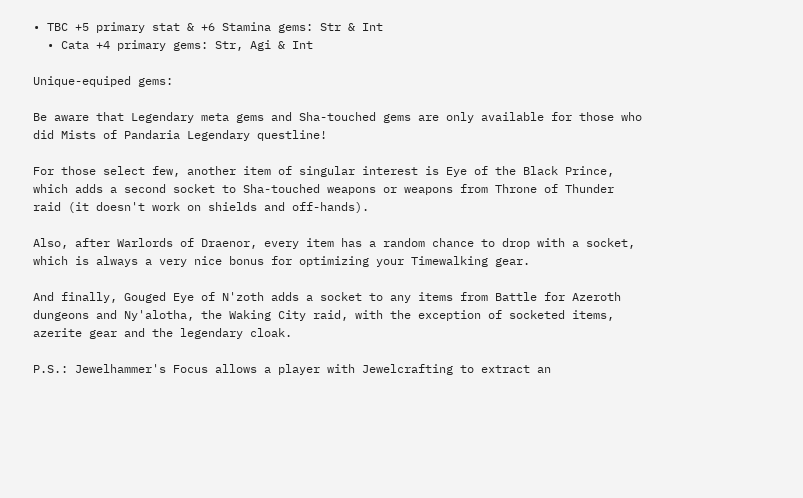• TBC +5 primary stat & +6 Stamina gems: Str & Int
  • Cata +4 primary gems: Str, Agi & Int

Unique-equiped gems:

Be aware that Legendary meta gems and Sha-touched gems are only available for those who did Mists of Pandaria Legendary questline!

For those select few, another item of singular interest is Eye of the Black Prince, which adds a second socket to Sha-touched weapons or weapons from Throne of Thunder raid (it doesn't work on shields and off-hands).

Also, after Warlords of Draenor, every item has a random chance to drop with a socket, which is always a very nice bonus for optimizing your Timewalking gear.

And finally, Gouged Eye of N'zoth adds a socket to any items from Battle for Azeroth dungeons and Ny'alotha, the Waking City raid, with the exception of socketed items, azerite gear and the legendary cloak.

P.S.: Jewelhammer's Focus allows a player with Jewelcrafting to extract an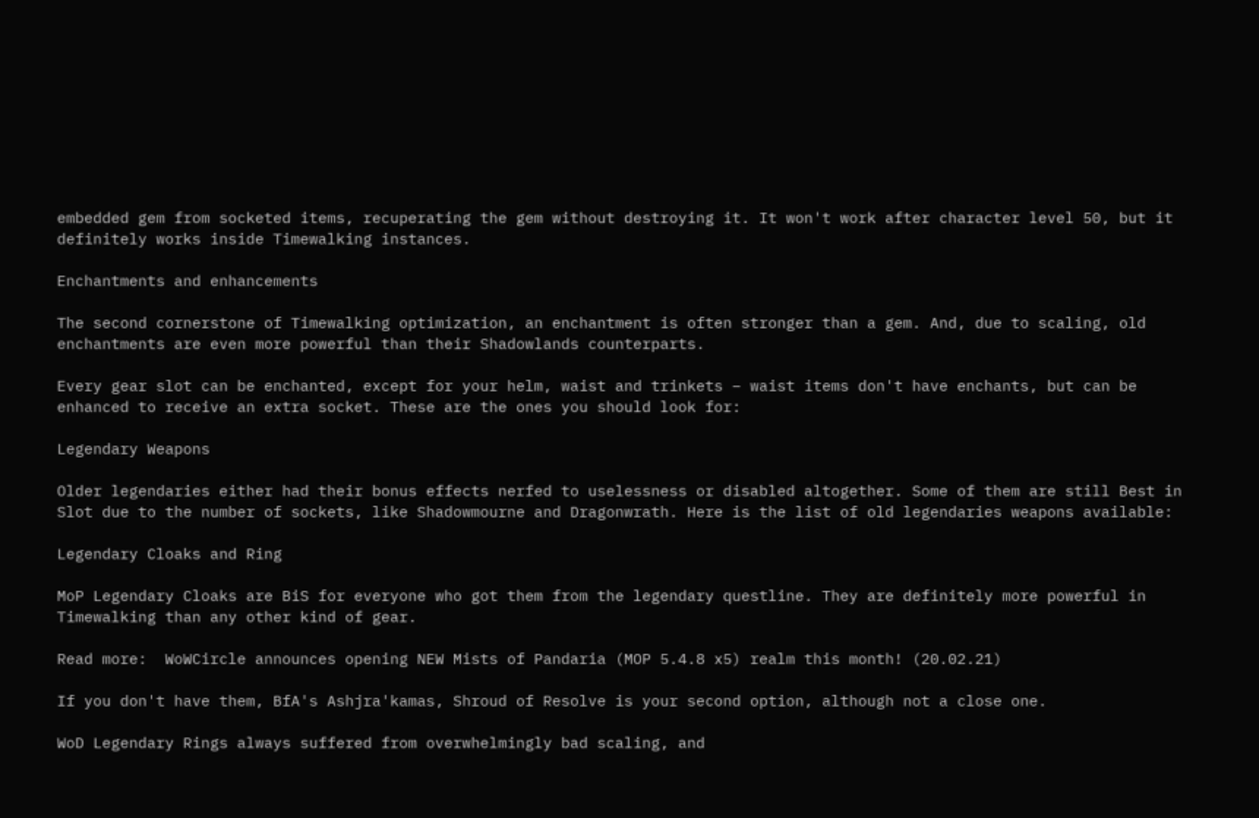embedded gem from socketed items, recuperating the gem without destroying it. It won't work after character level 50, but it definitely works inside Timewalking instances.

Enchantments and enhancements

The second cornerstone of Timewalking optimization, an enchantment is often stronger than a gem. And, due to scaling, old enchantments are even more powerful than their Shadowlands counterparts.

Every gear slot can be enchanted, except for your helm, waist and trinkets – waist items don't have enchants, but can be enhanced to receive an extra socket. These are the ones you should look for:

Legendary Weapons

Older legendaries either had their bonus effects nerfed to uselessness or disabled altogether. Some of them are still Best in Slot due to the number of sockets, like Shadowmourne and Dragonwrath. Here is the list of old legendaries weapons available:

Legendary Cloaks and Ring

MoP Legendary Cloaks are BiS for everyone who got them from the legendary questline. They are definitely more powerful in Timewalking than any other kind of gear.

Read more:  WoWCircle announces opening NEW Mists of Pandaria (MOP 5.4.8 x5) realm this month! (20.02.21)

If you don't have them, BfA's Ashjra'kamas, Shroud of Resolve is your second option, although not a close one.

WoD Legendary Rings always suffered from overwhelmingly bad scaling, and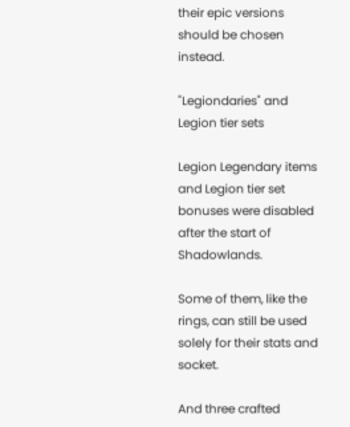their epic versions should be chosen instead.

"Legiondaries" and Legion tier sets

Legion Legendary items and Legion tier set bonuses were disabled after the start of Shadowlands.

Some of them, like the rings, can still be used solely for their stats and socket.

And three crafted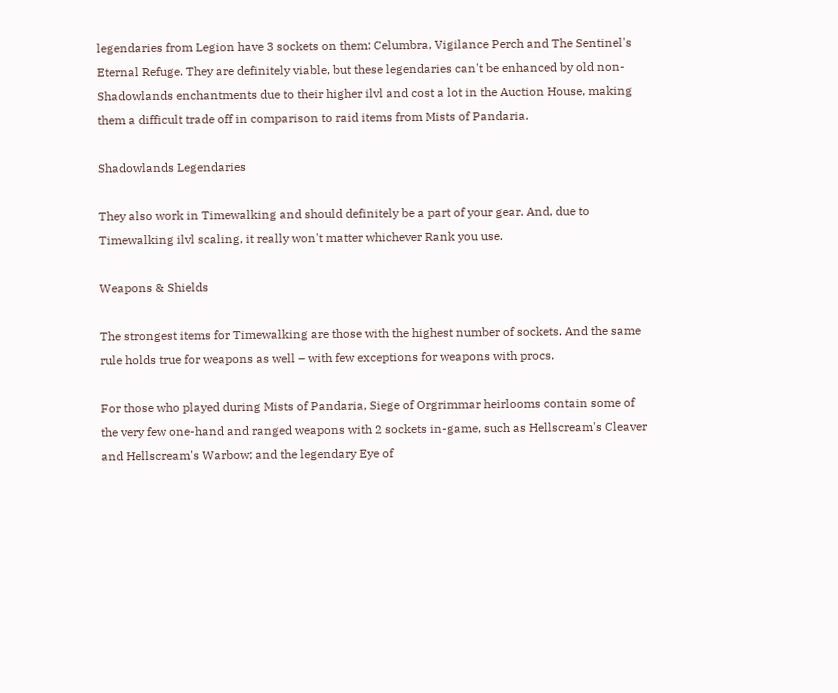legendaries from Legion have 3 sockets on them: Celumbra, Vigilance Perch and The Sentinel's Eternal Refuge. They are definitely viable, but these legendaries can't be enhanced by old non-Shadowlands enchantments due to their higher ilvl and cost a lot in the Auction House, making them a difficult trade off in comparison to raid items from Mists of Pandaria.

Shadowlands Legendaries

They also work in Timewalking and should definitely be a part of your gear. And, due to Timewalking ilvl scaling, it really won't matter whichever Rank you use.

Weapons & Shields

The strongest items for Timewalking are those with the highest number of sockets. And the same rule holds true for weapons as well – with few exceptions for weapons with procs.

For those who played during Mists of Pandaria, Siege of Orgrimmar heirlooms contain some of the very few one-hand and ranged weapons with 2 sockets in-game, such as Hellscream's Cleaver and Hellscream's Warbow; and the legendary Eye of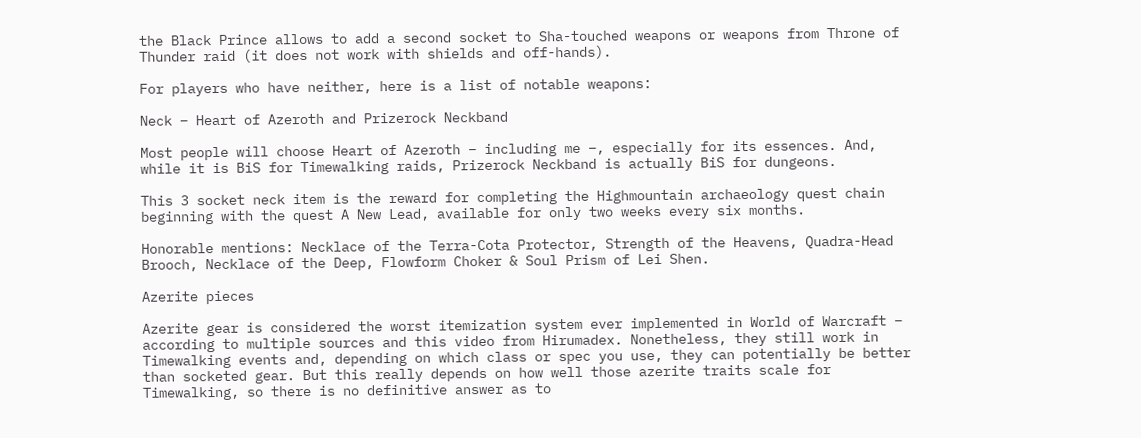the Black Prince allows to add a second socket to Sha-touched weapons or weapons from Throne of Thunder raid (it does not work with shields and off-hands).

For players who have neither, here is a list of notable weapons:

Neck – Heart of Azeroth and Prizerock Neckband

Most people will choose Heart of Azeroth – including me –, especially for its essences. And, while it is BiS for Timewalking raids, Prizerock Neckband is actually BiS for dungeons.

This 3 socket neck item is the reward for completing the Highmountain archaeology quest chain beginning with the quest A New Lead, available for only two weeks every six months.

Honorable mentions: Necklace of the Terra-Cota Protector, Strength of the Heavens, Quadra-Head Brooch, Necklace of the Deep, Flowform Choker & Soul Prism of Lei Shen.

Azerite pieces

Azerite gear is considered the worst itemization system ever implemented in World of Warcraft – according to multiple sources and this video from Hirumadex. Nonetheless, they still work in Timewalking events and, depending on which class or spec you use, they can potentially be better than socketed gear. But this really depends on how well those azerite traits scale for Timewalking, so there is no definitive answer as to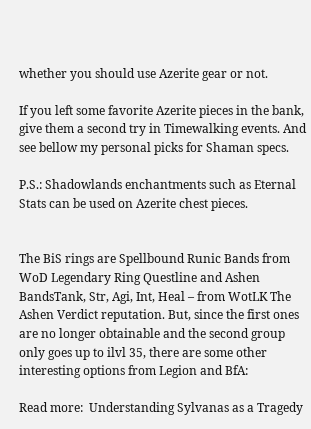whether you should use Azerite gear or not.

If you left some favorite Azerite pieces in the bank, give them a second try in Timewalking events. And see bellow my personal picks for Shaman specs.

P.S.: Shadowlands enchantments such as Eternal Stats can be used on Azerite chest pieces.


The BiS rings are Spellbound Runic Bands from WoD Legendary Ring Questline and Ashen BandsTank, Str, Agi, Int, Heal – from WotLK The Ashen Verdict reputation. But, since the first ones are no longer obtainable and the second group only goes up to ilvl 35, there are some other interesting options from Legion and BfA:

Read more:  Understanding Sylvanas as a Tragedy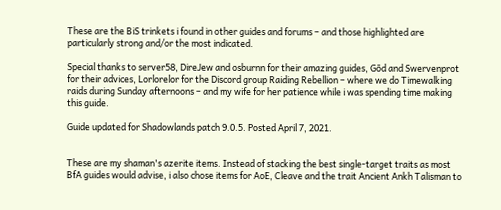These are the BiS trinkets i found in other guides and forums – and those highlighted are particularly strong and/or the most indicated.

Special thanks to server58, DireJew and osburnn for their amazing guides, Gõd and Swervenprot for their advices, Lorlorelor for the Discord group Raiding Rebellion – where we do Timewalking raids during Sunday afternoons – and my wife for her patience while i was spending time making this guide.

Guide updated for Shadowlands patch 9.0.5. Posted April 7, 2021.


These are my shaman's azerite items. Instead of stacking the best single-target traits as most BfA guides would advise, i also chose items for AoE, Cleave and the trait Ancient Ankh Talisman to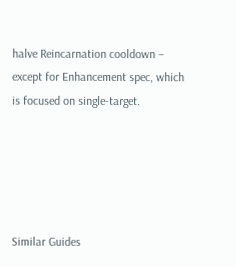halve Reincarnation cooldown – except for Enhancement spec, which is focused on single-target.





Similar Guides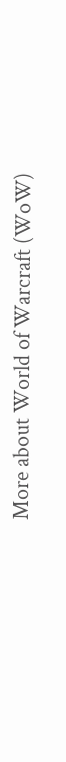More about World of Warcraft (WoW)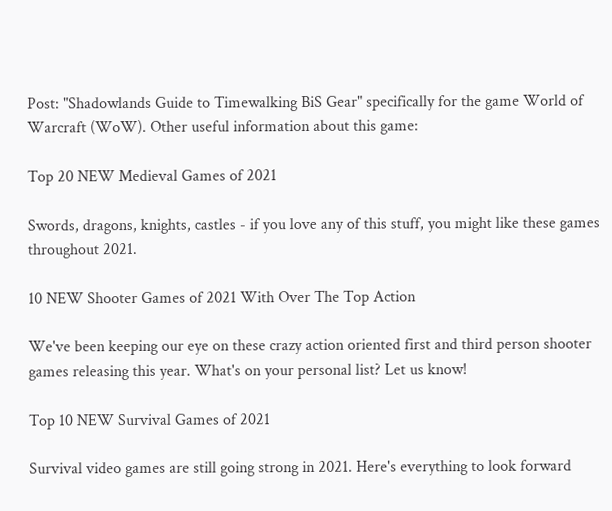Post: "Shadowlands Guide to Timewalking BiS Gear" specifically for the game World of Warcraft (WoW). Other useful information about this game:

Top 20 NEW Medieval Games of 2021

Swords, dragons, knights, castles - if you love any of this stuff, you might like these games throughout 2021.

10 NEW Shooter Games of 2021 With Over The Top Action

We've been keeping our eye on these crazy action oriented first and third person shooter games releasing this year. What's on your personal list? Let us know!

Top 10 NEW Survival Games of 2021

Survival video games are still going strong in 2021. Here's everything to look forward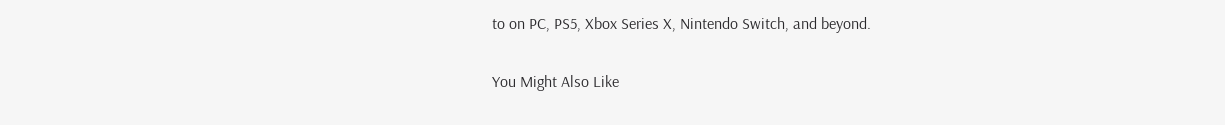to on PC, PS5, Xbox Series X, Nintendo Switch, and beyond.

You Might Also Like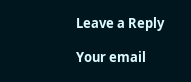Leave a Reply

Your email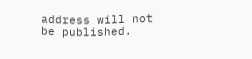address will not be published.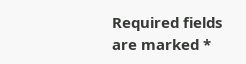Required fields are marked *